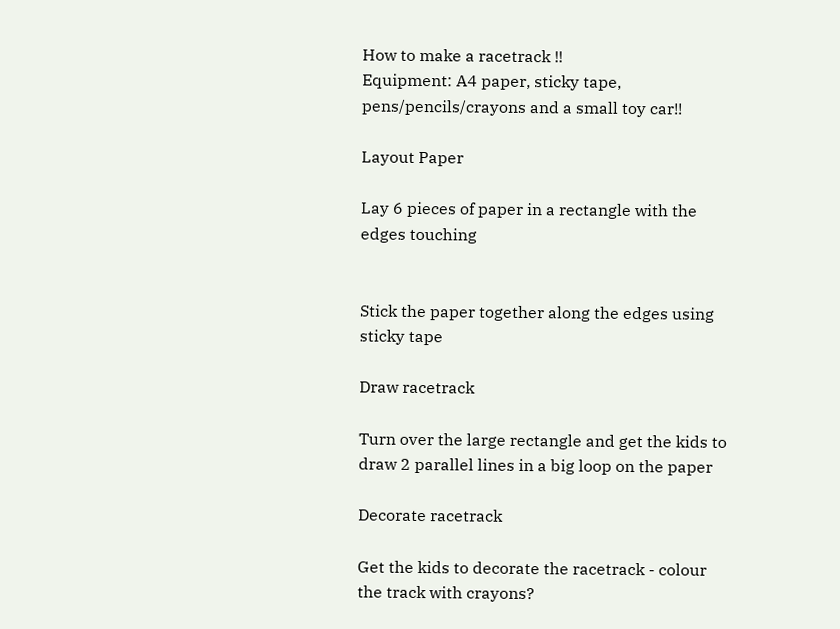How to make a racetrack !!
Equipment: A4 paper, sticky tape, pens/pencils/crayons and a small toy car!!

Layout Paper

Lay 6 pieces of paper in a rectangle with the edges touching


Stick the paper together along the edges using sticky tape

Draw racetrack

Turn over the large rectangle and get the kids to draw 2 parallel lines in a big loop on the paper

Decorate racetrack

Get the kids to decorate the racetrack - colour the track with crayons?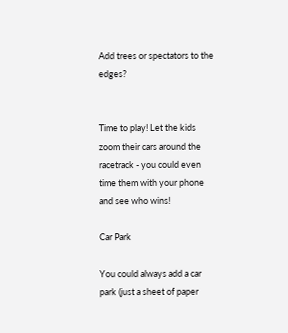Add trees or spectators to the edges?


Time to play! Let the kids zoom their cars around the racetrack - you could even time them with your phone and see who wins!

Car Park

You could always add a car park (just a sheet of paper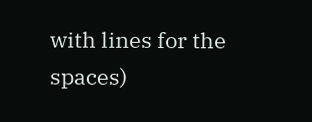with lines for the spaces)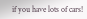if you have lots of cars!